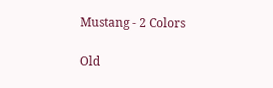Mustang - 2 Colors

Old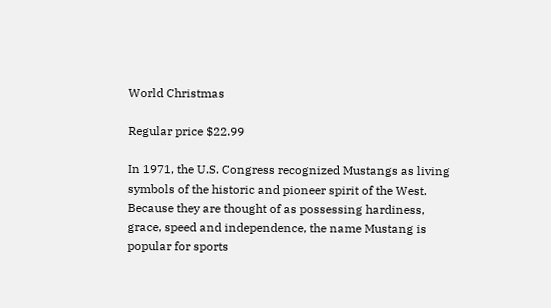World Christmas

Regular price $22.99

In 1971, the U.S. Congress recognized Mustangs as living symbols of the historic and pioneer spirit of the West. Because they are thought of as possessing hardiness, grace, speed and independence, the name Mustang is popular for sports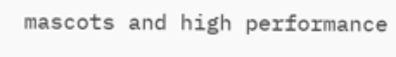mascots and high performance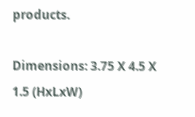products.

Dimensions: 3.75 X 4.5 X 1.5 (HxLxW)